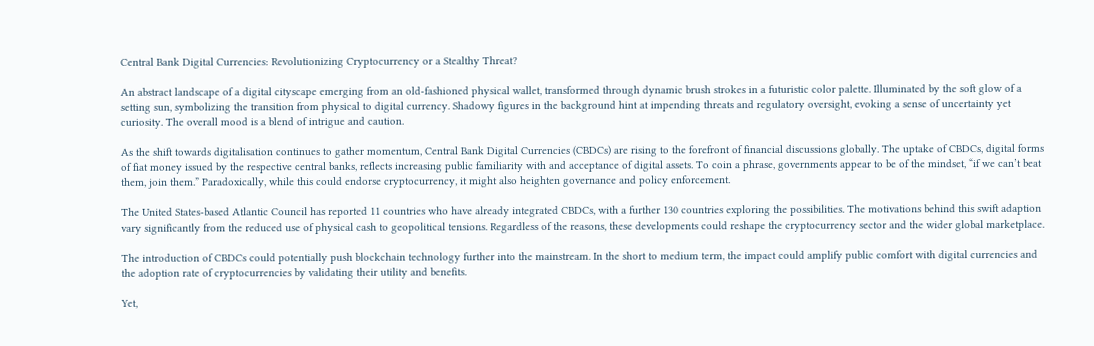Central Bank Digital Currencies: Revolutionizing Cryptocurrency or a Stealthy Threat?

An abstract landscape of a digital cityscape emerging from an old-fashioned physical wallet, transformed through dynamic brush strokes in a futuristic color palette. Illuminated by the soft glow of a setting sun, symbolizing the transition from physical to digital currency. Shadowy figures in the background hint at impending threats and regulatory oversight, evoking a sense of uncertainty yet curiosity. The overall mood is a blend of intrigue and caution.

As the shift towards digitalisation continues to gather momentum, Central Bank Digital Currencies (CBDCs) are rising to the forefront of financial discussions globally. The uptake of CBDCs, digital forms of fiat money issued by the respective central banks, reflects increasing public familiarity with and acceptance of digital assets. To coin a phrase, governments appear to be of the mindset, “if we can’t beat them, join them.” Paradoxically, while this could endorse cryptocurrency, it might also heighten governance and policy enforcement.

The United States-based Atlantic Council has reported 11 countries who have already integrated CBDCs, with a further 130 countries exploring the possibilities. The motivations behind this swift adaption vary significantly from the reduced use of physical cash to geopolitical tensions. Regardless of the reasons, these developments could reshape the cryptocurrency sector and the wider global marketplace.

The introduction of CBDCs could potentially push blockchain technology further into the mainstream. In the short to medium term, the impact could amplify public comfort with digital currencies and the adoption rate of cryptocurrencies by validating their utility and benefits.

Yet,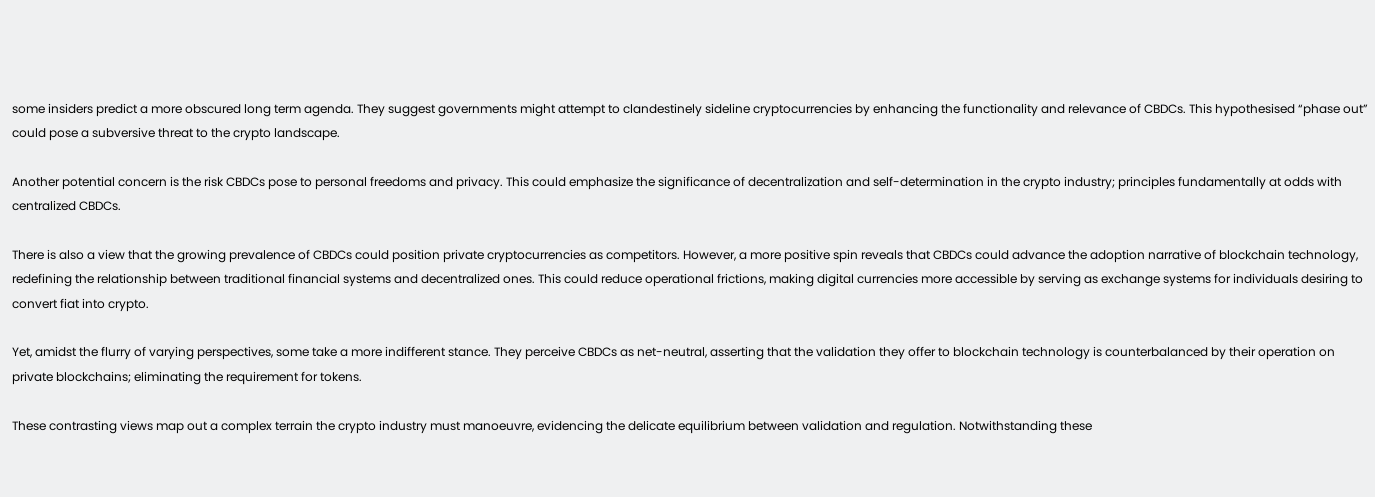some insiders predict a more obscured long term agenda. They suggest governments might attempt to clandestinely sideline cryptocurrencies by enhancing the functionality and relevance of CBDCs. This hypothesised “phase out” could pose a subversive threat to the crypto landscape.

Another potential concern is the risk CBDCs pose to personal freedoms and privacy. This could emphasize the significance of decentralization and self-determination in the crypto industry; principles fundamentally at odds with centralized CBDCs.

There is also a view that the growing prevalence of CBDCs could position private cryptocurrencies as competitors. However, a more positive spin reveals that CBDCs could advance the adoption narrative of blockchain technology, redefining the relationship between traditional financial systems and decentralized ones. This could reduce operational frictions, making digital currencies more accessible by serving as exchange systems for individuals desiring to convert fiat into crypto.

Yet, amidst the flurry of varying perspectives, some take a more indifferent stance. They perceive CBDCs as net-neutral, asserting that the validation they offer to blockchain technology is counterbalanced by their operation on private blockchains; eliminating the requirement for tokens.

These contrasting views map out a complex terrain the crypto industry must manoeuvre, evidencing the delicate equilibrium between validation and regulation. Notwithstanding these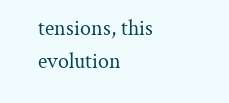tensions, this evolution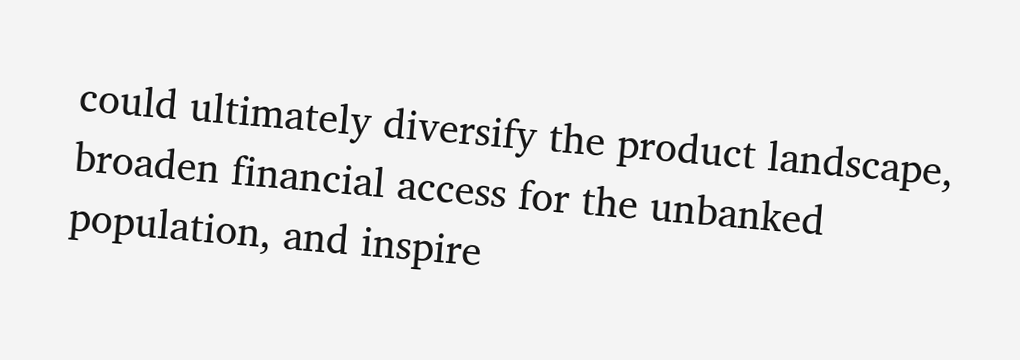could ultimately diversify the product landscape, broaden financial access for the unbanked population, and inspire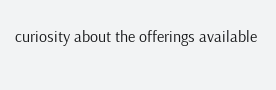curiosity about the offerings available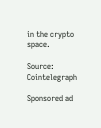in the crypto space.

Source: Cointelegraph

Sponsored ad